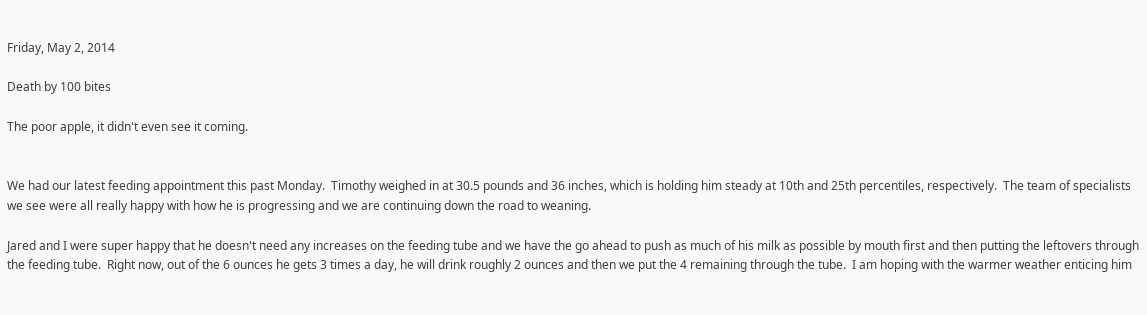Friday, May 2, 2014

Death by 100 bites

The poor apple, it didn't even see it coming.


We had our latest feeding appointment this past Monday.  Timothy weighed in at 30.5 pounds and 36 inches, which is holding him steady at 10th and 25th percentiles, respectively.  The team of specialists we see were all really happy with how he is progressing and we are continuing down the road to weaning.

Jared and I were super happy that he doesn't need any increases on the feeding tube and we have the go ahead to push as much of his milk as possible by mouth first and then putting the leftovers through the feeding tube.  Right now, out of the 6 ounces he gets 3 times a day, he will drink roughly 2 ounces and then we put the 4 remaining through the tube.  I am hoping with the warmer weather enticing him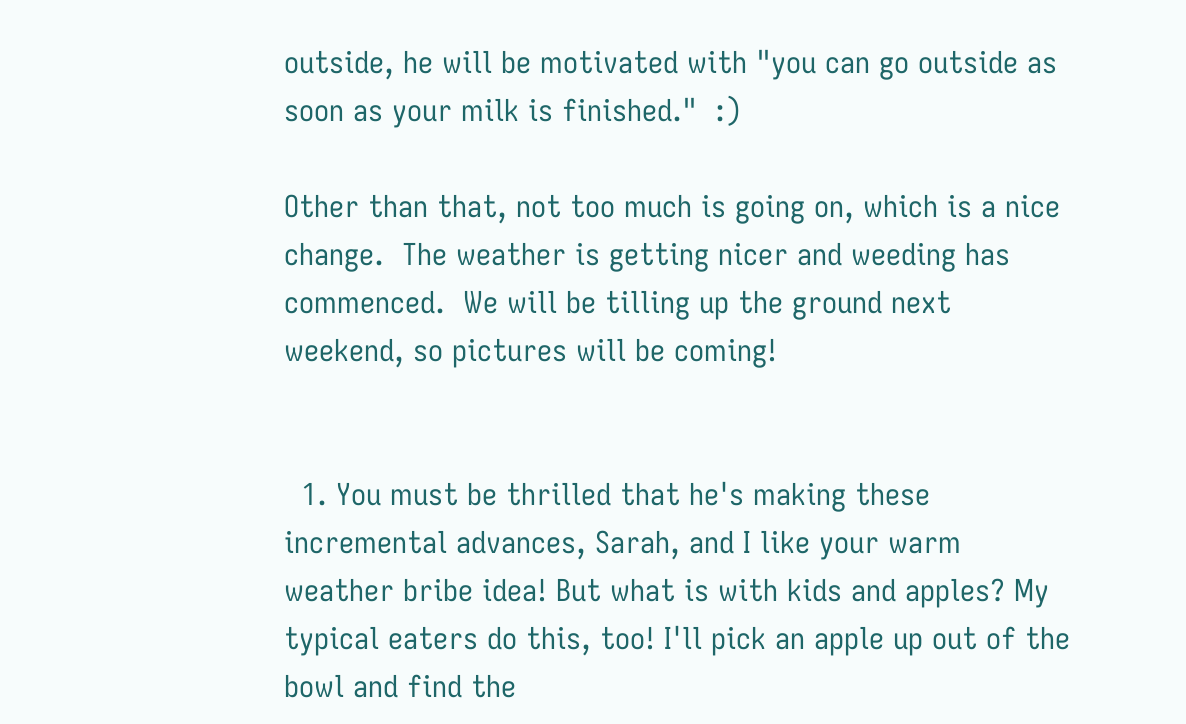outside, he will be motivated with "you can go outside as soon as your milk is finished."  :)

Other than that, not too much is going on, which is a nice change.  The weather is getting nicer and weeding has commenced.  We will be tilling up the ground next weekend, so pictures will be coming!


  1. You must be thrilled that he's making these incremental advances, Sarah, and I like your warm weather bribe idea! But what is with kids and apples? My typical eaters do this, too! I'll pick an apple up out of the bowl and find the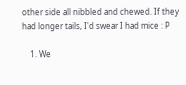other side all nibbled and chewed. If they had longer tails, I'd swear I had mice : P

    1. We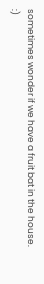sometimes wonder if we have a fruit bat in the house. :)